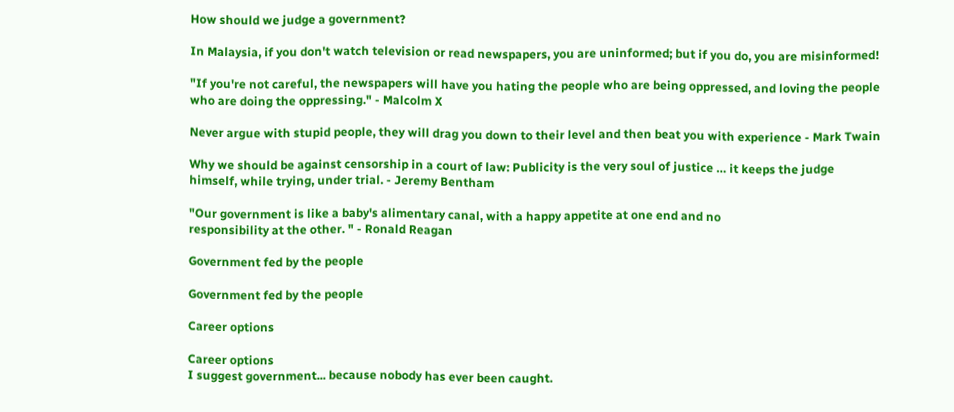How should we judge a government?

In Malaysia, if you don't watch television or read newspapers, you are uninformed; but if you do, you are misinformed!

"If you're not careful, the newspapers will have you hating the people who are being oppressed, and loving the people who are doing the oppressing." - Malcolm X

Never argue with stupid people, they will drag you down to their level and then beat you with experience - Mark Twain

Why we should be against censorship in a court of law: Publicity is the very soul of justice … it keeps the judge himself, while trying, under trial. - Jeremy Bentham

"Our government is like a baby's alimentary canal, with a happy appetite at one end and no
responsibility at the other. " - Ronald Reagan

Government fed by the people

Government fed by the people

Career options

Career options
I suggest government... because nobody has ever been caught.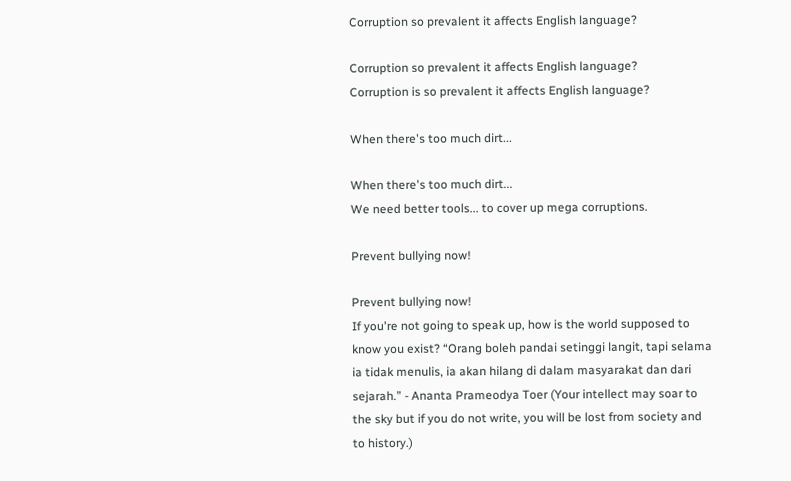Corruption so prevalent it affects English language?

Corruption so prevalent it affects English language?
Corruption is so prevalent it affects English language?

When there's too much dirt...

When there's too much dirt...
We need better tools... to cover up mega corruptions.

Prevent bullying now!

Prevent bullying now!
If you're not going to speak up, how is the world supposed to know you exist? “Orang boleh pandai setinggi langit, tapi selama ia tidak menulis, ia akan hilang di dalam masyarakat dan dari sejarah.” - Ananta Prameodya Toer (Your intellect may soar to the sky but if you do not write, you will be lost from society and to history.)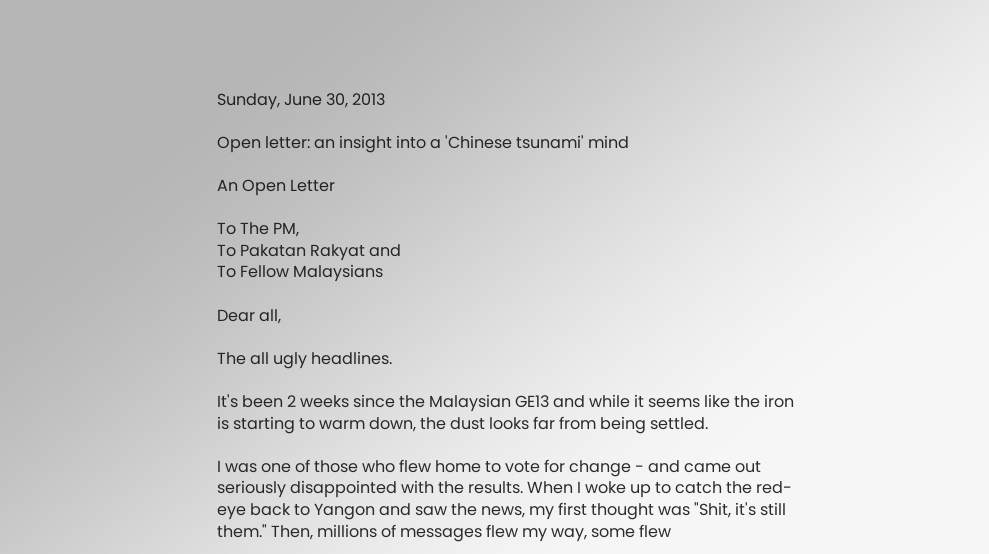Sunday, June 30, 2013

Open letter: an insight into a 'Chinese tsunami' mind

An Open Letter

To The PM,
To Pakatan Rakyat and
To Fellow Malaysians

Dear all,

The all ugly headlines.

It's been 2 weeks since the Malaysian GE13 and while it seems like the iron is starting to warm down, the dust looks far from being settled.

I was one of those who flew home to vote for change - and came out seriously disappointed with the results. When I woke up to catch the red-eye back to Yangon and saw the news, my first thought was "Shit, it's still them." Then, millions of messages flew my way, some flew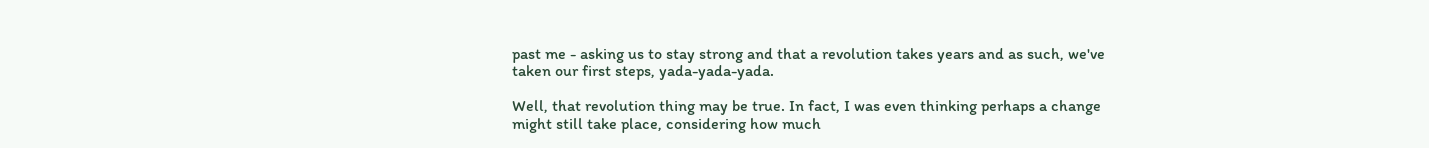past me - asking us to stay strong and that a revolution takes years and as such, we've taken our first steps, yada-yada-yada.

Well, that revolution thing may be true. In fact, I was even thinking perhaps a change might still take place, considering how much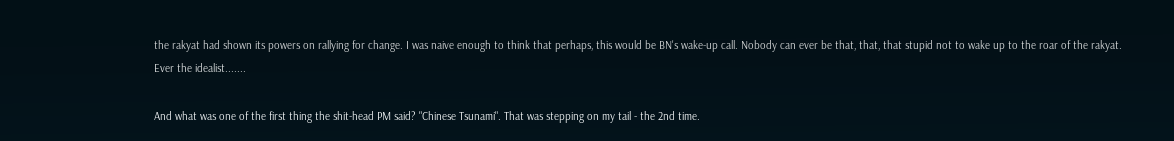the rakyat had shown its powers on rallying for change. I was naive enough to think that perhaps, this would be BN's wake-up call. Nobody can ever be that, that, that stupid not to wake up to the roar of the rakyat. Ever the idealist.......

And what was one of the first thing the shit-head PM said? "Chinese Tsunami". That was stepping on my tail - the 2nd time.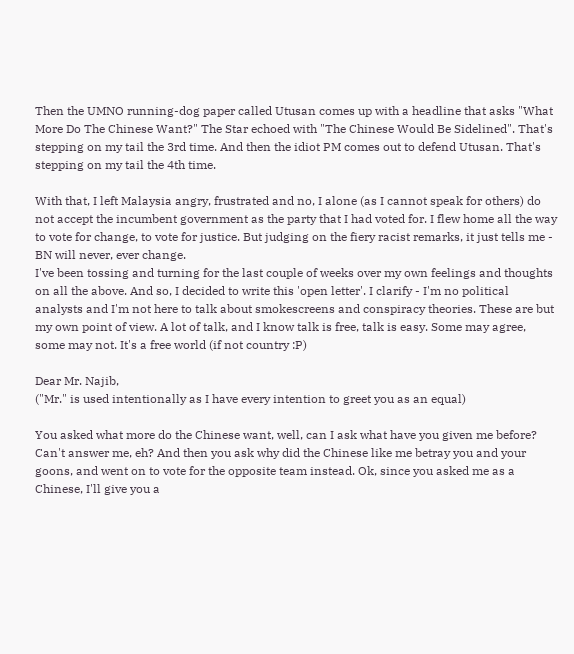Then the UMNO running-dog paper called Utusan comes up with a headline that asks "What More Do The Chinese Want?" The Star echoed with "The Chinese Would Be Sidelined". That's stepping on my tail the 3rd time. And then the idiot PM comes out to defend Utusan. That's stepping on my tail the 4th time.

With that, I left Malaysia angry, frustrated and no, I alone (as I cannot speak for others) do not accept the incumbent government as the party that I had voted for. I flew home all the way to vote for change, to vote for justice. But judging on the fiery racist remarks, it just tells me - BN will never, ever change.
I've been tossing and turning for the last couple of weeks over my own feelings and thoughts on all the above. And so, I decided to write this 'open letter'. I clarify - I'm no political analysts and I'm not here to talk about smokescreens and conspiracy theories. These are but my own point of view. A lot of talk, and I know talk is free, talk is easy. Some may agree, some may not. It's a free world (if not country :P)

Dear Mr. Najib,
("Mr." is used intentionally as I have every intention to greet you as an equal)

You asked what more do the Chinese want, well, can I ask what have you given me before? Can't answer me, eh? And then you ask why did the Chinese like me betray you and your goons, and went on to vote for the opposite team instead. Ok, since you asked me as a Chinese, I'll give you a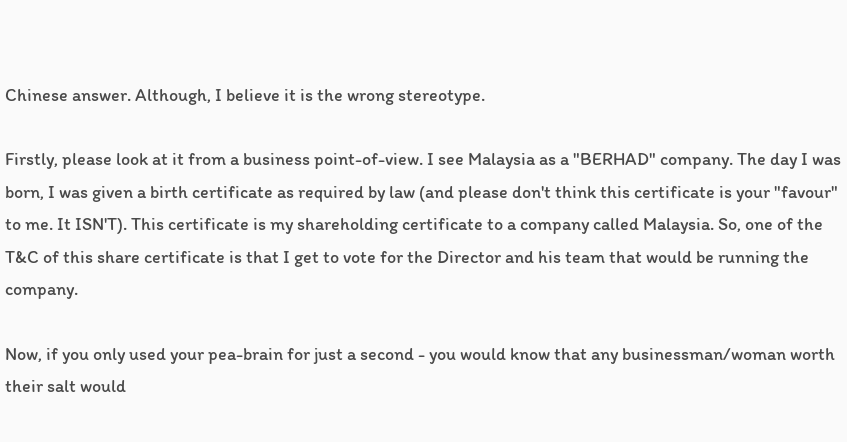Chinese answer. Although, I believe it is the wrong stereotype.

Firstly, please look at it from a business point-of-view. I see Malaysia as a "BERHAD" company. The day I was born, I was given a birth certificate as required by law (and please don't think this certificate is your "favour" to me. It ISN'T). This certificate is my shareholding certificate to a company called Malaysia. So, one of the T&C of this share certificate is that I get to vote for the Director and his team that would be running the company.

Now, if you only used your pea-brain for just a second - you would know that any businessman/woman worth their salt would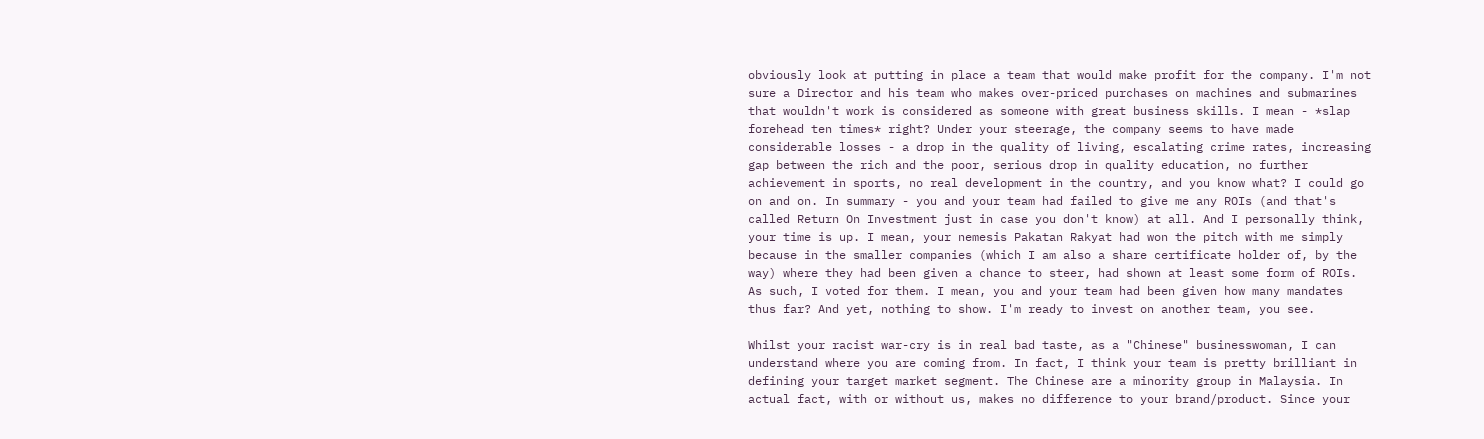obviously look at putting in place a team that would make profit for the company. I'm not sure a Director and his team who makes over-priced purchases on machines and submarines that wouldn't work is considered as someone with great business skills. I mean - *slap forehead ten times* right? Under your steerage, the company seems to have made considerable losses - a drop in the quality of living, escalating crime rates, increasing gap between the rich and the poor, serious drop in quality education, no further achievement in sports, no real development in the country, and you know what? I could go on and on. In summary - you and your team had failed to give me any ROIs (and that's called Return On Investment just in case you don't know) at all. And I personally think, your time is up. I mean, your nemesis Pakatan Rakyat had won the pitch with me simply because in the smaller companies (which I am also a share certificate holder of, by the way) where they had been given a chance to steer, had shown at least some form of ROIs. As such, I voted for them. I mean, you and your team had been given how many mandates thus far? And yet, nothing to show. I'm ready to invest on another team, you see.

Whilst your racist war-cry is in real bad taste, as a "Chinese" businesswoman, I can understand where you are coming from. In fact, I think your team is pretty brilliant in defining your target market segment. The Chinese are a minority group in Malaysia. In actual fact, with or without us, makes no difference to your brand/product. Since your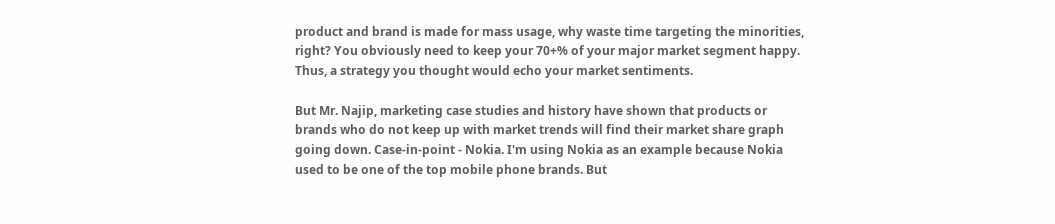product and brand is made for mass usage, why waste time targeting the minorities, right? You obviously need to keep your 70+% of your major market segment happy. Thus, a strategy you thought would echo your market sentiments.

But Mr. Najip, marketing case studies and history have shown that products or brands who do not keep up with market trends will find their market share graph going down. Case-in-point - Nokia. I'm using Nokia as an example because Nokia used to be one of the top mobile phone brands. But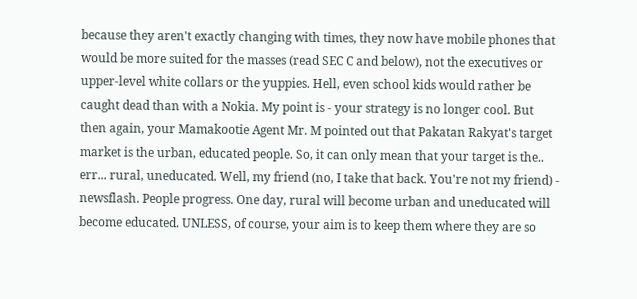because they aren't exactly changing with times, they now have mobile phones that would be more suited for the masses (read SEC C and below), not the executives or upper-level white collars or the yuppies. Hell, even school kids would rather be caught dead than with a Nokia. My point is - your strategy is no longer cool. But then again, your Mamakootie Agent Mr. M pointed out that Pakatan Rakyat's target market is the urban, educated people. So, it can only mean that your target is the.. err... rural, uneducated. Well, my friend (no, I take that back. You're not my friend) - newsflash. People progress. One day, rural will become urban and uneducated will become educated. UNLESS, of course, your aim is to keep them where they are so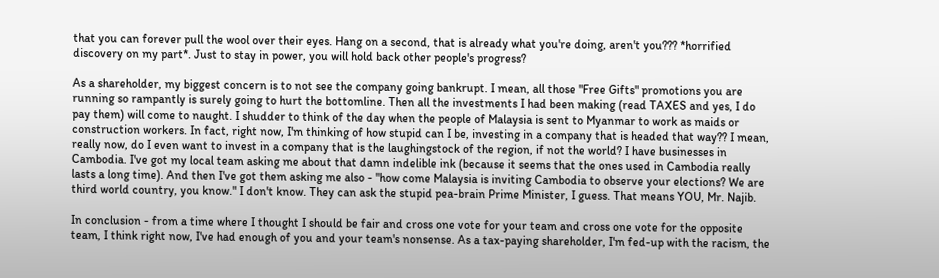that you can forever pull the wool over their eyes. Hang on a second, that is already what you're doing, aren't you??? *horrified discovery on my part*. Just to stay in power, you will hold back other people's progress?

As a shareholder, my biggest concern is to not see the company going bankrupt. I mean, all those "Free Gifts" promotions you are running so rampantly is surely going to hurt the bottomline. Then all the investments I had been making (read TAXES and yes, I do pay them) will come to naught. I shudder to think of the day when the people of Malaysia is sent to Myanmar to work as maids or construction workers. In fact, right now, I'm thinking of how stupid can I be, investing in a company that is headed that way?? I mean, really now, do I even want to invest in a company that is the laughingstock of the region, if not the world? I have businesses in Cambodia. I've got my local team asking me about that damn indelible ink (because it seems that the ones used in Cambodia really lasts a long time). And then I've got them asking me also - "how come Malaysia is inviting Cambodia to observe your elections? We are third world country, you know." I don't know. They can ask the stupid pea-brain Prime Minister, I guess. That means YOU, Mr. Najib.

In conclusion - from a time where I thought I should be fair and cross one vote for your team and cross one vote for the opposite team, I think right now, I've had enough of you and your team's nonsense. As a tax-paying shareholder, I'm fed-up with the racism, the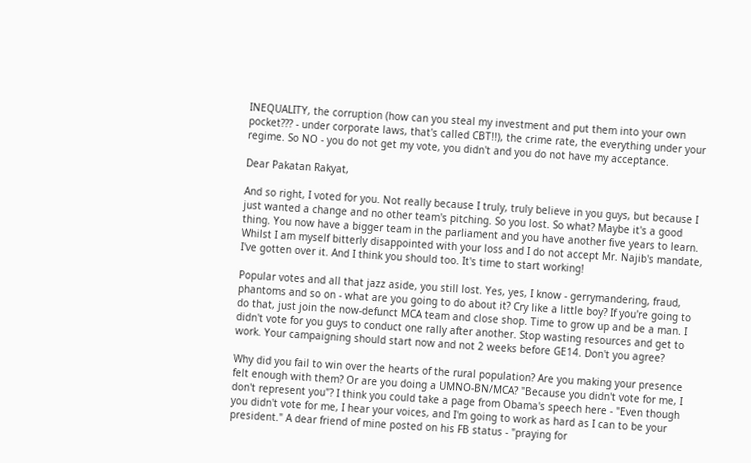INEQUALITY, the corruption (how can you steal my investment and put them into your own pocket??? - under corporate laws, that's called CBT!!), the crime rate, the everything under your regime. So NO - you do not get my vote, you didn't and you do not have my acceptance.

Dear Pakatan Rakyat,

And so right, I voted for you. Not really because I truly, truly believe in you guys, but because I just wanted a change and no other team's pitching. So you lost. So what? Maybe it's a good thing. You now have a bigger team in the parliament and you have another five years to learn. Whilst I am myself bitterly disappointed with your loss and I do not accept Mr. Najib's mandate, I've gotten over it. And I think you should too. It's time to start working!

Popular votes and all that jazz aside, you still lost. Yes, yes, I know - gerrymandering, fraud, phantoms and so on - what are you going to do about it? Cry like a little boy? If you're going to do that, just join the now-defunct MCA team and close shop. Time to grow up and be a man. I didn't vote for you guys to conduct one rally after another. Stop wasting resources and get to work. Your campaigning should start now and not 2 weeks before GE14. Don't you agree?

Why did you fail to win over the hearts of the rural population? Are you making your presence felt enough with them? Or are you doing a UMNO-BN/MCA? "Because you didn't vote for me, I don't represent you"? I think you could take a page from Obama's speech here - "Even though you didn't vote for me, I hear your voices, and I'm going to work as hard as I can to be your president." A dear friend of mine posted on his FB status - "praying for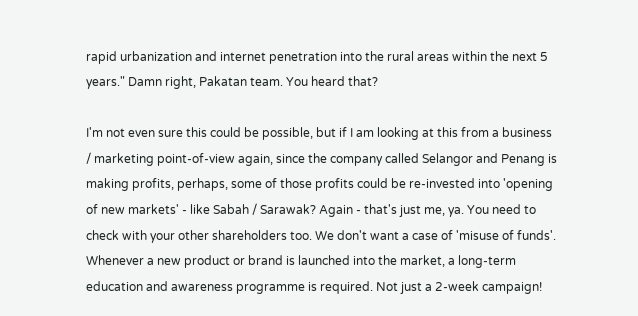rapid urbanization and internet penetration into the rural areas within the next 5 years." Damn right, Pakatan team. You heard that?

I'm not even sure this could be possible, but if I am looking at this from a business / marketing point-of-view again, since the company called Selangor and Penang is making profits, perhaps, some of those profits could be re-invested into 'opening of new markets' - like Sabah / Sarawak? Again - that's just me, ya. You need to check with your other shareholders too. We don't want a case of 'misuse of funds'.  Whenever a new product or brand is launched into the market, a long-term education and awareness programme is required. Not just a 2-week campaign!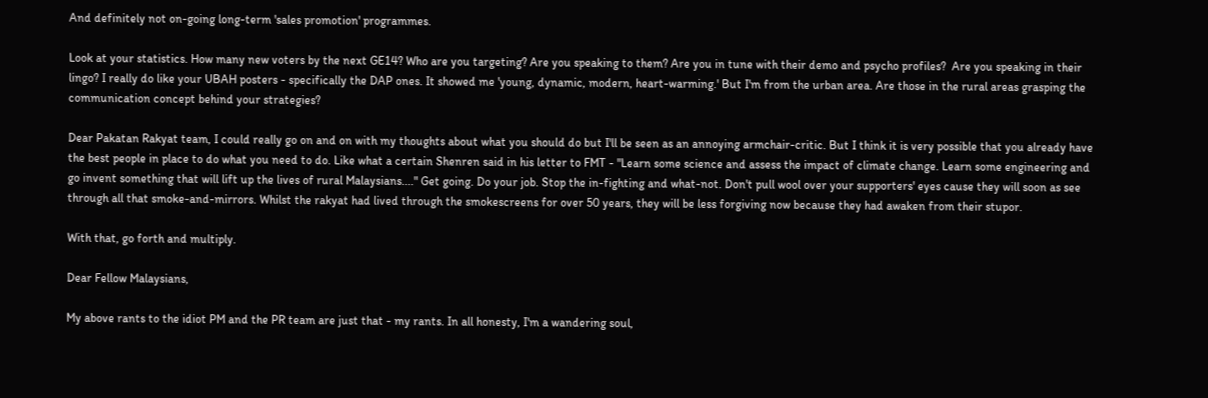And definitely not on-going long-term 'sales promotion' programmes.

Look at your statistics. How many new voters by the next GE14? Who are you targeting? Are you speaking to them? Are you in tune with their demo and psycho profiles?  Are you speaking in their lingo? I really do like your UBAH posters - specifically the DAP ones. It showed me 'young, dynamic, modern, heart-warming.' But I'm from the urban area. Are those in the rural areas grasping the communication concept behind your strategies?

Dear Pakatan Rakyat team, I could really go on and on with my thoughts about what you should do but I'll be seen as an annoying armchair-critic. But I think it is very possible that you already have the best people in place to do what you need to do. Like what a certain Shenren said in his letter to FMT - "Learn some science and assess the impact of climate change. Learn some engineering and go invent something that will lift up the lives of rural Malaysians...." Get going. Do your job. Stop the in-fighting and what-not. Don't pull wool over your supporters' eyes cause they will soon as see through all that smoke-and-mirrors. Whilst the rakyat had lived through the smokescreens for over 50 years, they will be less forgiving now because they had awaken from their stupor.

With that, go forth and multiply.

Dear Fellow Malaysians,

My above rants to the idiot PM and the PR team are just that - my rants. In all honesty, I'm a wandering soul,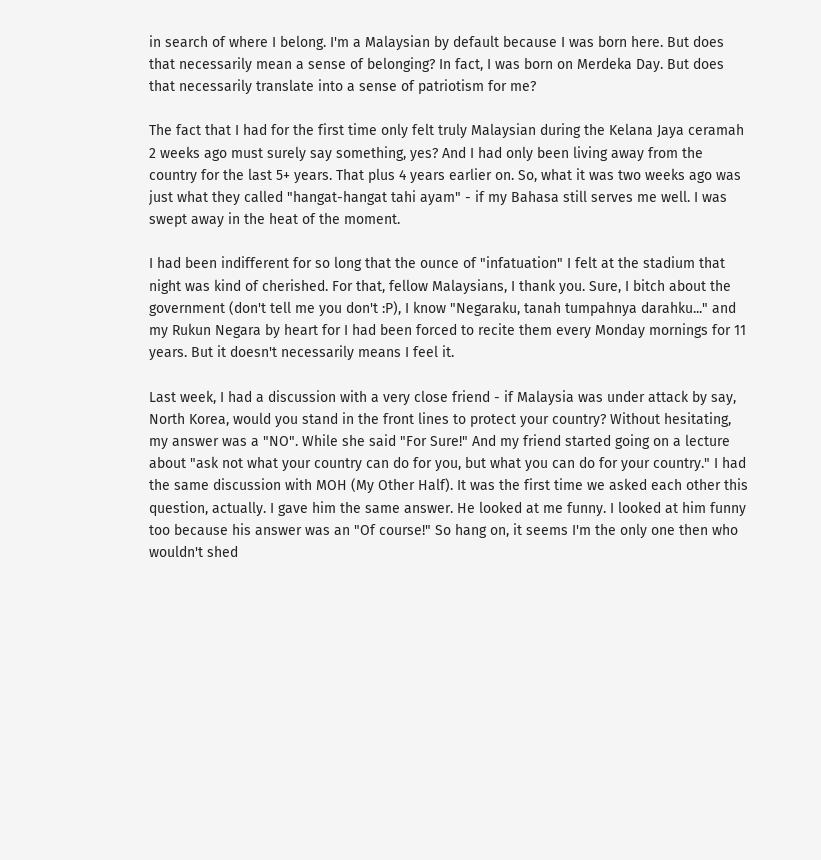in search of where I belong. I'm a Malaysian by default because I was born here. But does that necessarily mean a sense of belonging? In fact, I was born on Merdeka Day. But does that necessarily translate into a sense of patriotism for me?

The fact that I had for the first time only felt truly Malaysian during the Kelana Jaya ceramah 2 weeks ago must surely say something, yes? And I had only been living away from the country for the last 5+ years. That plus 4 years earlier on. So, what it was two weeks ago was just what they called "hangat-hangat tahi ayam" - if my Bahasa still serves me well. I was swept away in the heat of the moment.

I had been indifferent for so long that the ounce of "infatuation" I felt at the stadium that night was kind of cherished. For that, fellow Malaysians, I thank you. Sure, I bitch about the government (don't tell me you don't :P), I know "Negaraku, tanah tumpahnya darahku..." and my Rukun Negara by heart for I had been forced to recite them every Monday mornings for 11 years. But it doesn't necessarily means I feel it.

Last week, I had a discussion with a very close friend - if Malaysia was under attack by say, North Korea, would you stand in the front lines to protect your country? Without hesitating, my answer was a "NO". While she said "For Sure!" And my friend started going on a lecture about "ask not what your country can do for you, but what you can do for your country." I had the same discussion with MOH (My Other Half). It was the first time we asked each other this question, actually. I gave him the same answer. He looked at me funny. I looked at him funny too because his answer was an "Of course!" So hang on, it seems I'm the only one then who wouldn't shed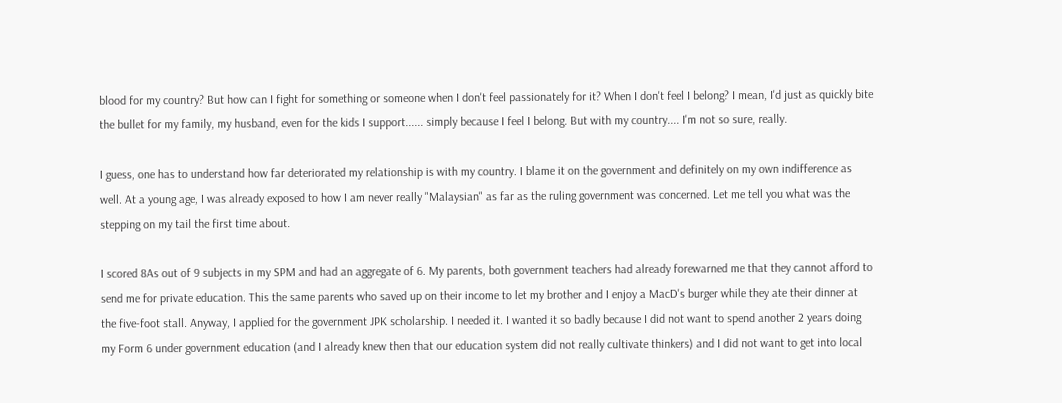blood for my country? But how can I fight for something or someone when I don't feel passionately for it? When I don't feel I belong? I mean, I'd just as quickly bite the bullet for my family, my husband, even for the kids I support...... simply because I feel I belong. But with my country.... I'm not so sure, really.

I guess, one has to understand how far deteriorated my relationship is with my country. I blame it on the government and definitely on my own indifference as well. At a young age, I was already exposed to how I am never really "Malaysian" as far as the ruling government was concerned. Let me tell you what was the stepping on my tail the first time about.

I scored 8As out of 9 subjects in my SPM and had an aggregate of 6. My parents, both government teachers had already forewarned me that they cannot afford to send me for private education. This the same parents who saved up on their income to let my brother and I enjoy a MacD's burger while they ate their dinner at the five-foot stall. Anyway, I applied for the government JPK scholarship. I needed it. I wanted it so badly because I did not want to spend another 2 years doing my Form 6 under government education (and I already knew then that our education system did not really cultivate thinkers) and I did not want to get into local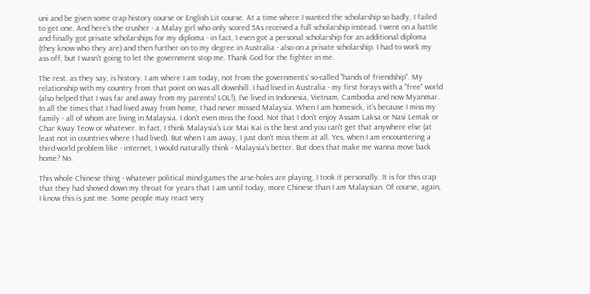uni and be given some crap history course or English Lit course. At a time where I wanted the scholarship so badly, I failed to get one. And here's the crusher - a Malay girl who only scored 5As received a full scholarship instead. I went on a battle and finally got private scholarships for my diploma - in fact, I even got a personal scholarship for an additional diploma (they know who they are) and then further on to my degree in Australia - also on a private scholarship. I had to work my ass off, but I wasn't going to let the government stop me. Thank God for the fighter in me.

The rest, as they say, is history. I am where I am today, not from the governments' so-called "hands of friendship". My relationship with my country from that point on was all downhill. I had lived in Australia - my first forays with a "free" world (also helped that I was far and away from my parents! LOL!), I've lived in Indonesia, Vietnam, Cambodia and now Myanmar. In all the times that I had lived away from home, I had never missed Malaysia. When I am homesick, it's because I miss my family - all of whom are living in Malaysia. I don't even miss the food. Not that I don't enjoy Assam Laksa or Nasi Lemak or Char Kway Teow or whatever. In fact, I think Malaysia's Lor Mai Kai is the best and you can't get that anywhere else (at least not in countries where I had lived). But when I am away, I just don't miss them at all. Yes, when I am encountering a third-world problem like - internet, I would naturally think - Malaysia's better. But does that make me wanna move back home? No.

This whole Chinese thing - whatever political mind-games the arse-holes are playing, I took it personally. It is for this crap that they had shoved down my throat for years that I am until today, more Chinese than I am Malaysian. Of course, again, I know this is just me. Some people may react very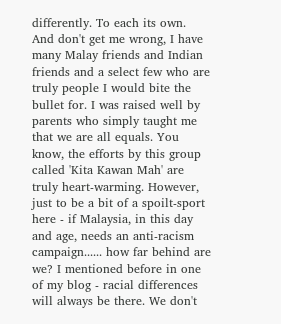differently. To each its own. And don't get me wrong, I have many Malay friends and Indian friends and a select few who are truly people I would bite the bullet for. I was raised well by parents who simply taught me that we are all equals. You know, the efforts by this group called 'Kita Kawan Mah' are truly heart-warming. However, just to be a bit of a spoilt-sport here - if Malaysia, in this day and age, needs an anti-racism campaign...... how far behind are we? I mentioned before in one of my blog - racial differences will always be there. We don't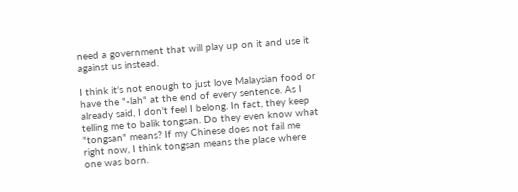need a government that will play up on it and use it against us instead.

I think it's not enough to just love Malaysian food or have the "-lah" at the end of every sentence. As I already said, I don't feel I belong. In fact, they keep telling me to balik tongsan. Do they even know what "tongsan" means? If my Chinese does not fail me right now, I think tongsan means the place where one was born.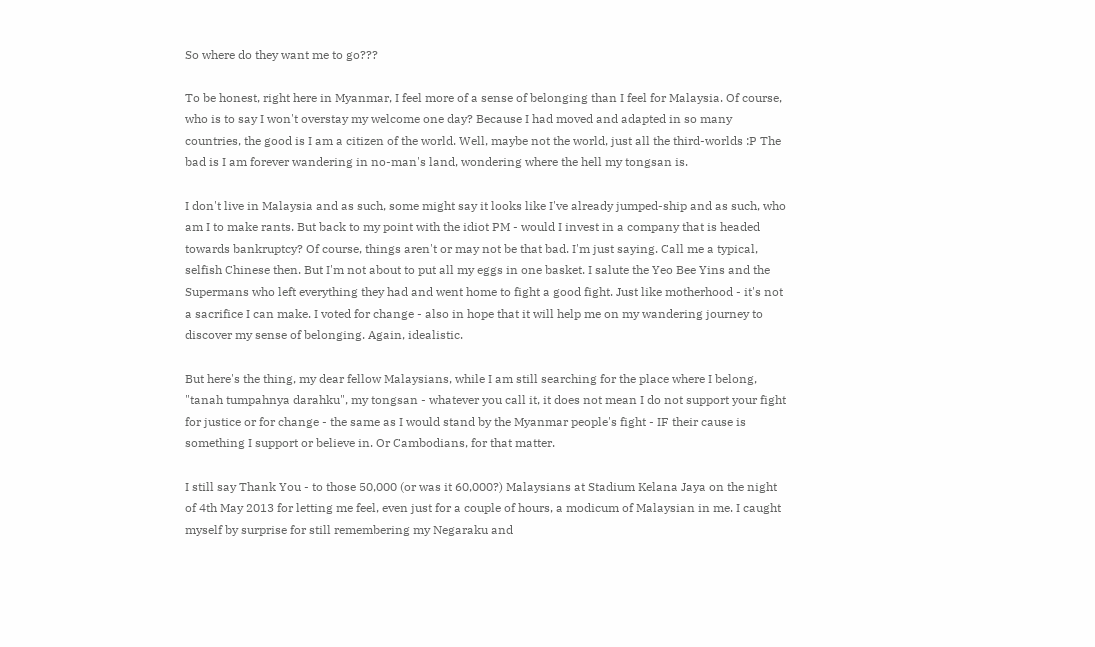So where do they want me to go???

To be honest, right here in Myanmar, I feel more of a sense of belonging than I feel for Malaysia. Of course, who is to say I won't overstay my welcome one day? Because I had moved and adapted in so many countries, the good is I am a citizen of the world. Well, maybe not the world, just all the third-worlds :P The bad is I am forever wandering in no-man's land, wondering where the hell my tongsan is.

I don't live in Malaysia and as such, some might say it looks like I've already jumped-ship and as such, who am I to make rants. But back to my point with the idiot PM - would I invest in a company that is headed towards bankruptcy? Of course, things aren't or may not be that bad. I'm just saying. Call me a typical, selfish Chinese then. But I'm not about to put all my eggs in one basket. I salute the Yeo Bee Yins and the Supermans who left everything they had and went home to fight a good fight. Just like motherhood - it's not a sacrifice I can make. I voted for change - also in hope that it will help me on my wandering journey to discover my sense of belonging. Again, idealistic.

But here's the thing, my dear fellow Malaysians, while I am still searching for the place where I belong, "tanah tumpahnya darahku", my tongsan - whatever you call it, it does not mean I do not support your fight for justice or for change - the same as I would stand by the Myanmar people's fight - IF their cause is something I support or believe in. Or Cambodians, for that matter.

I still say Thank You - to those 50,000 (or was it 60,000?) Malaysians at Stadium Kelana Jaya on the night of 4th May 2013 for letting me feel, even just for a couple of hours, a modicum of Malaysian in me. I caught myself by surprise for still remembering my Negaraku and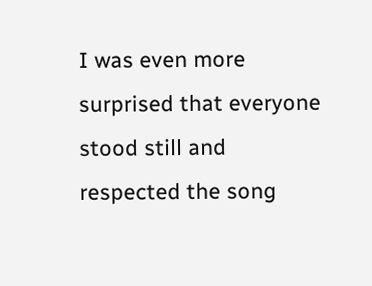I was even more surprised that everyone stood still and respected the song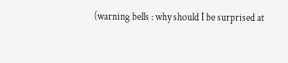(warning bells : why should I be surprised at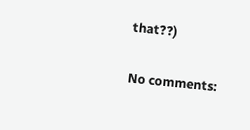that??)


No comments: